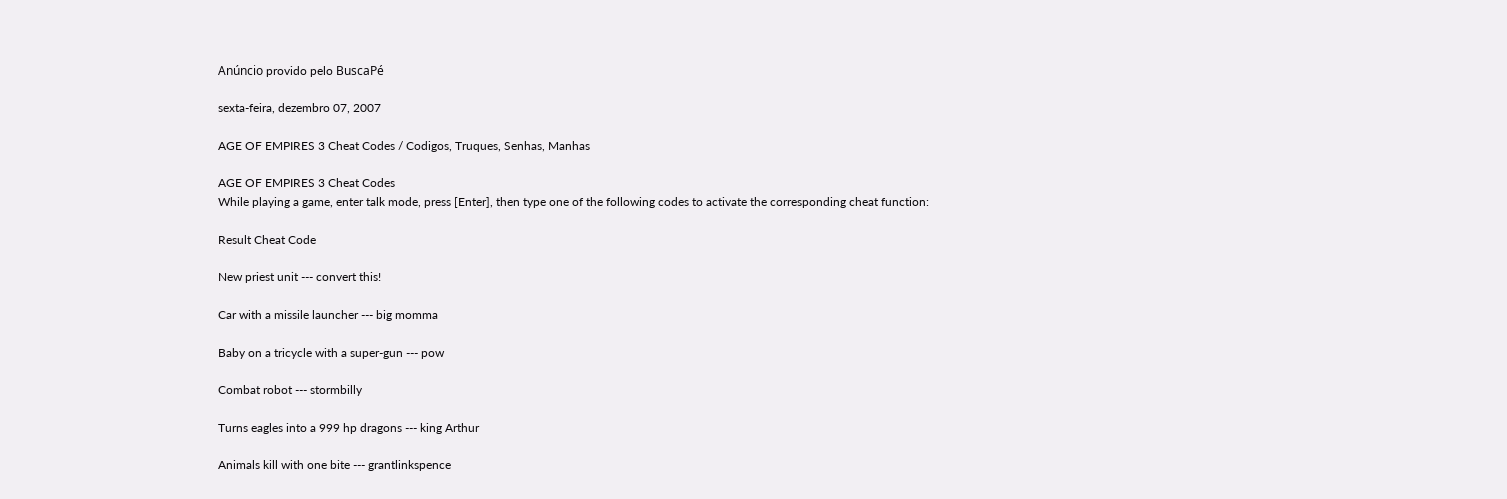Anúncio provido pelo BuscaPé

sexta-feira, dezembro 07, 2007

AGE OF EMPIRES 3 Cheat Codes / Codigos, Truques, Senhas, Manhas

AGE OF EMPIRES 3 Cheat Codes
While playing a game, enter talk mode, press [Enter], then type one of the following codes to activate the corresponding cheat function:

Result Cheat Code

New priest unit --- convert this!

Car with a missile launcher --- big momma

Baby on a tricycle with a super-gun --- pow

Combat robot --- stormbilly

Turns eagles into a 999 hp dragons --- king Arthur

Animals kill with one bite --- grantlinkspence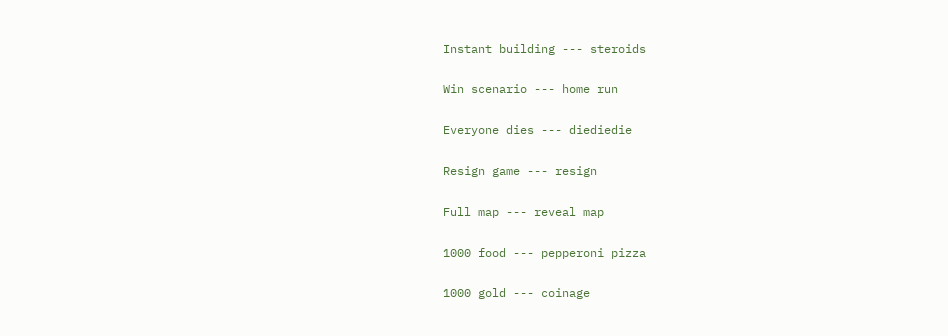Instant building --- steroids

Win scenario --- home run

Everyone dies --- diediedie

Resign game --- resign

Full map --- reveal map

1000 food --- pepperoni pizza

1000 gold --- coinage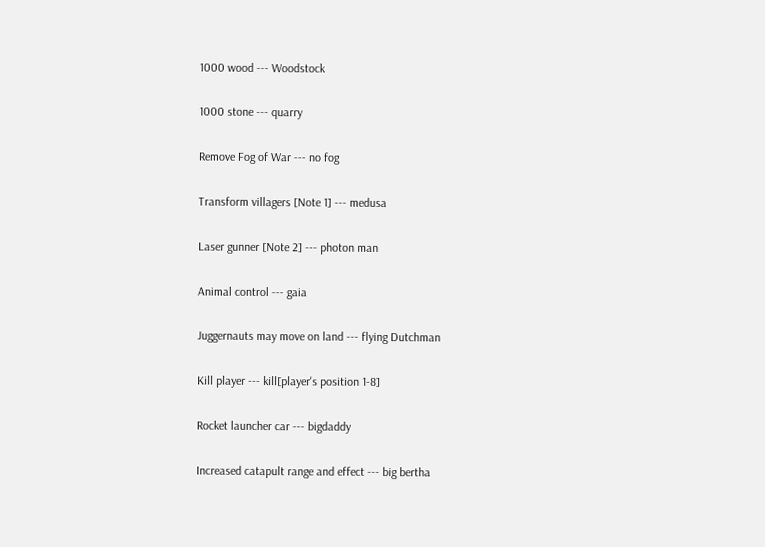1000 wood --- Woodstock

1000 stone --- quarry

Remove Fog of War --- no fog

Transform villagers [Note 1] --- medusa

Laser gunner [Note 2] --- photon man

Animal control --- gaia

Juggernauts may move on land --- flying Dutchman

Kill player --- kill[player's position 1-8]

Rocket launcher car --- bigdaddy

Increased catapult range and effect --- big bertha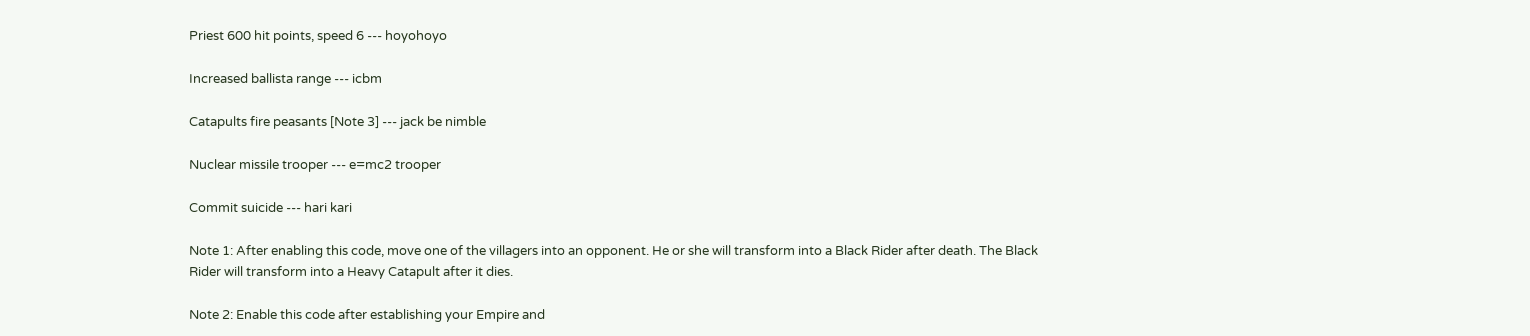Priest 600 hit points, speed 6 --- hoyohoyo

Increased ballista range --- icbm

Catapults fire peasants [Note 3] --- jack be nimble

Nuclear missile trooper --- e=mc2 trooper

Commit suicide --- hari kari

Note 1: After enabling this code, move one of the villagers into an opponent. He or she will transform into a Black Rider after death. The Black Rider will transform into a Heavy Catapult after it dies.

Note 2: Enable this code after establishing your Empire and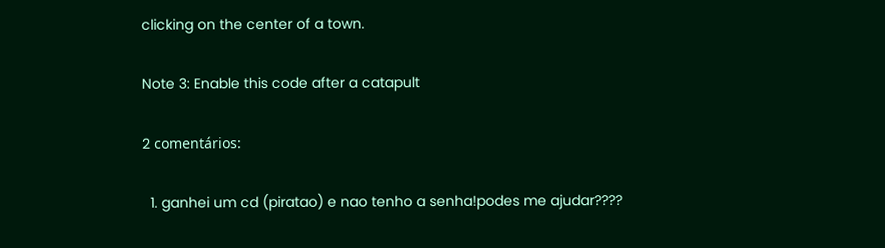clicking on the center of a town.

Note 3: Enable this code after a catapult

2 comentários:

  1. ganhei um cd (piratao) e nao tenho a senha!podes me ajudar????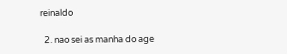reinaldo

  2. nao sei as manha do age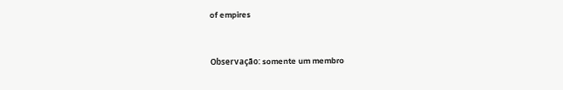of empires


Observação: somente um membro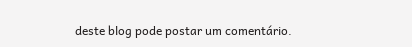deste blog pode postar um comentário.